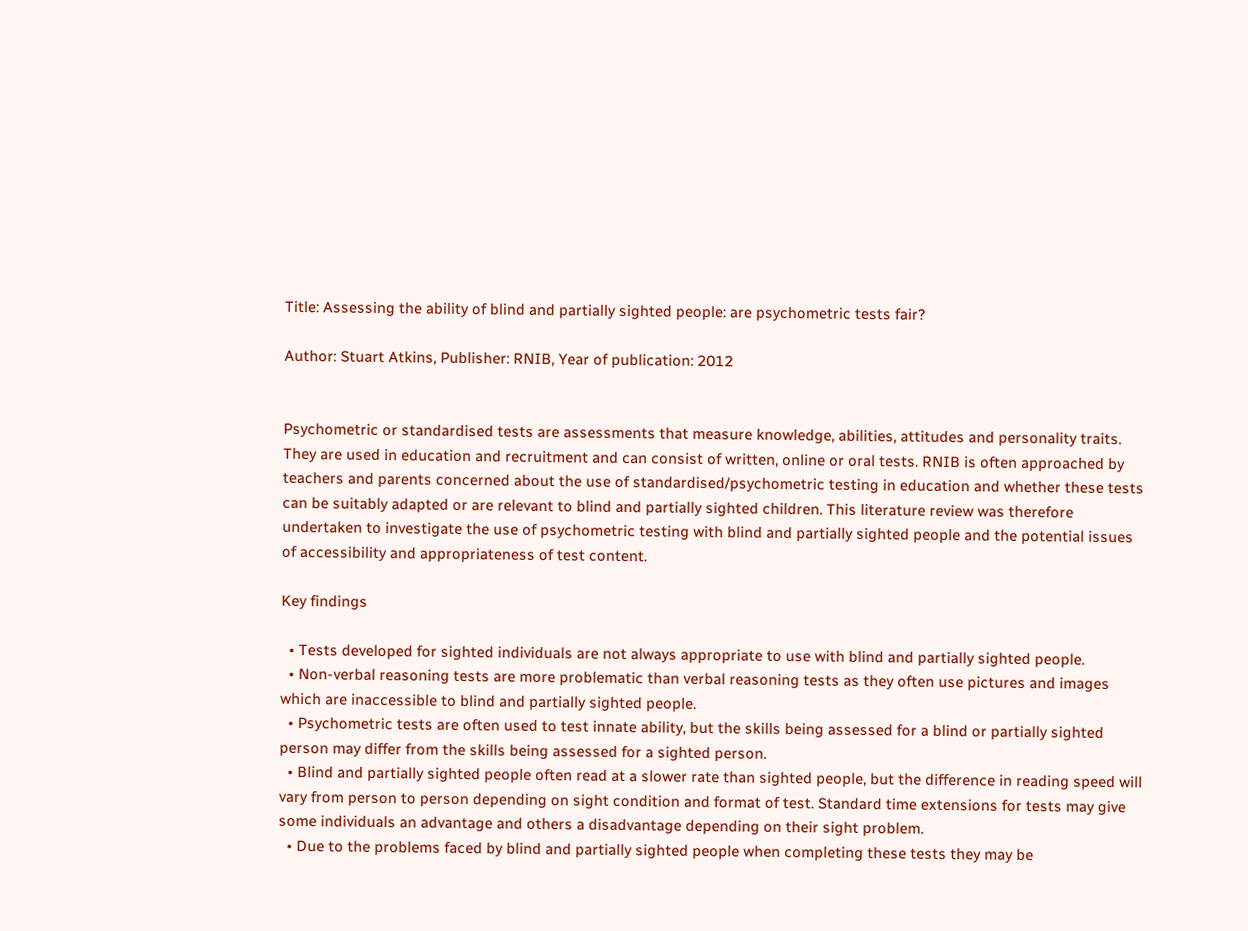Title: Assessing the ability of blind and partially sighted people: are psychometric tests fair?

Author: Stuart Atkins, Publisher: RNIB, Year of publication: 2012


Psychometric or standardised tests are assessments that measure knowledge, abilities, attitudes and personality traits. They are used in education and recruitment and can consist of written, online or oral tests. RNIB is often approached by teachers and parents concerned about the use of standardised/psychometric testing in education and whether these tests can be suitably adapted or are relevant to blind and partially sighted children. This literature review was therefore undertaken to investigate the use of psychometric testing with blind and partially sighted people and the potential issues of accessibility and appropriateness of test content.

Key findings

  • Tests developed for sighted individuals are not always appropriate to use with blind and partially sighted people.
  • Non-verbal reasoning tests are more problematic than verbal reasoning tests as they often use pictures and images which are inaccessible to blind and partially sighted people.
  • Psychometric tests are often used to test innate ability, but the skills being assessed for a blind or partially sighted person may differ from the skills being assessed for a sighted person.
  • Blind and partially sighted people often read at a slower rate than sighted people, but the difference in reading speed will vary from person to person depending on sight condition and format of test. Standard time extensions for tests may give some individuals an advantage and others a disadvantage depending on their sight problem.
  • Due to the problems faced by blind and partially sighted people when completing these tests they may be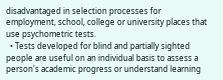disadvantaged in selection processes for employment, school, college or university places that use psychometric tests.
  • Tests developed for blind and partially sighted people are useful on an individual basis to assess a person's academic progress or understand learning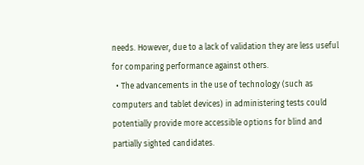needs. However, due to a lack of validation they are less useful for comparing performance against others.
  • The advancements in the use of technology (such as computers and tablet devices) in administering tests could potentially provide more accessible options for blind and partially sighted candidates.